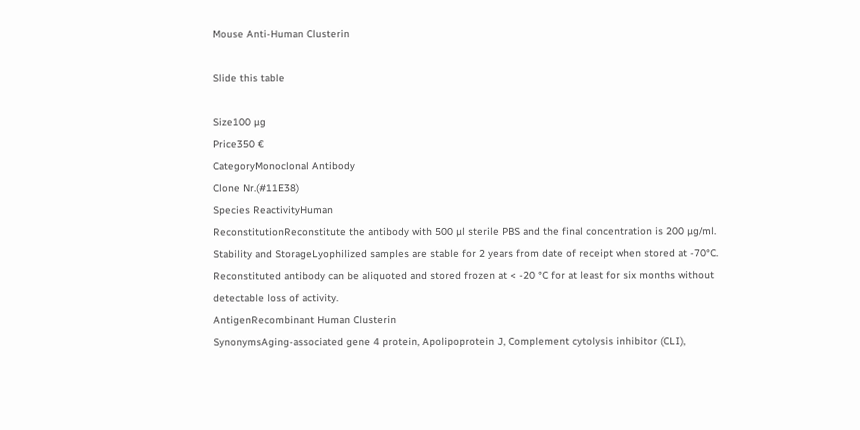Mouse Anti-Human Clusterin

Slide this table

Size100 µg
Price350 €
CategoryMonoclonal Antibody
Clone Nr.(#11E38)
Species ReactivityHuman
ReconstitutionReconstitute the antibody with 500 µl sterile PBS and the final concentration is 200 µg/ml.
Stability and StorageLyophilized samples are stable for 2 years from date of receipt when stored at -70°C. Reconstituted antibody can be aliquoted and stored frozen at < -20 °C for at least for six months without detectable loss of activity.
AntigenRecombinant Human Clusterin
SynonymsAging-associated gene 4 protein, Apolipoprotein J, Complement cytolysis inhibitor (CLI),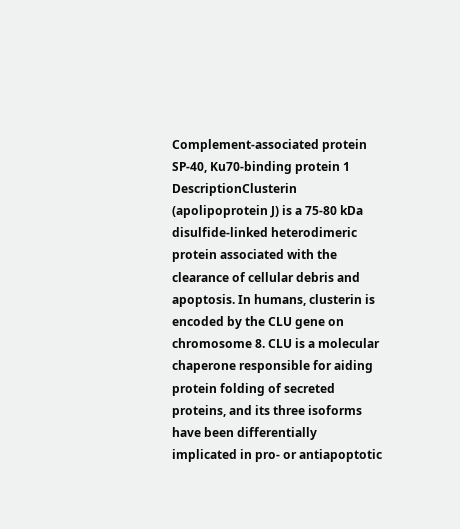Complement-associated protein SP-40, Ku70-binding protein 1
DescriptionClusterin (apolipoprotein J) is a 75-80 kDa disulfide-linked heterodimeric protein associated with the clearance of cellular debris and apoptosis. In humans, clusterin is encoded by the CLU gene on chromosome 8. CLU is a molecular chaperone responsible for aiding protein folding of secreted proteins, and its three isoforms have been differentially implicated in pro- or antiapoptotic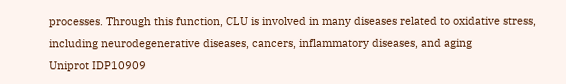processes. Through this function, CLU is involved in many diseases related to oxidative stress, including neurodegenerative diseases, cancers, inflammatory diseases, and aging
Uniprot IDP10909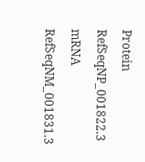Protein RefSeqNP_001822.3
mRNA RefSeqNM_001831.3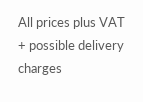All prices plus VAT + possible delivery charges